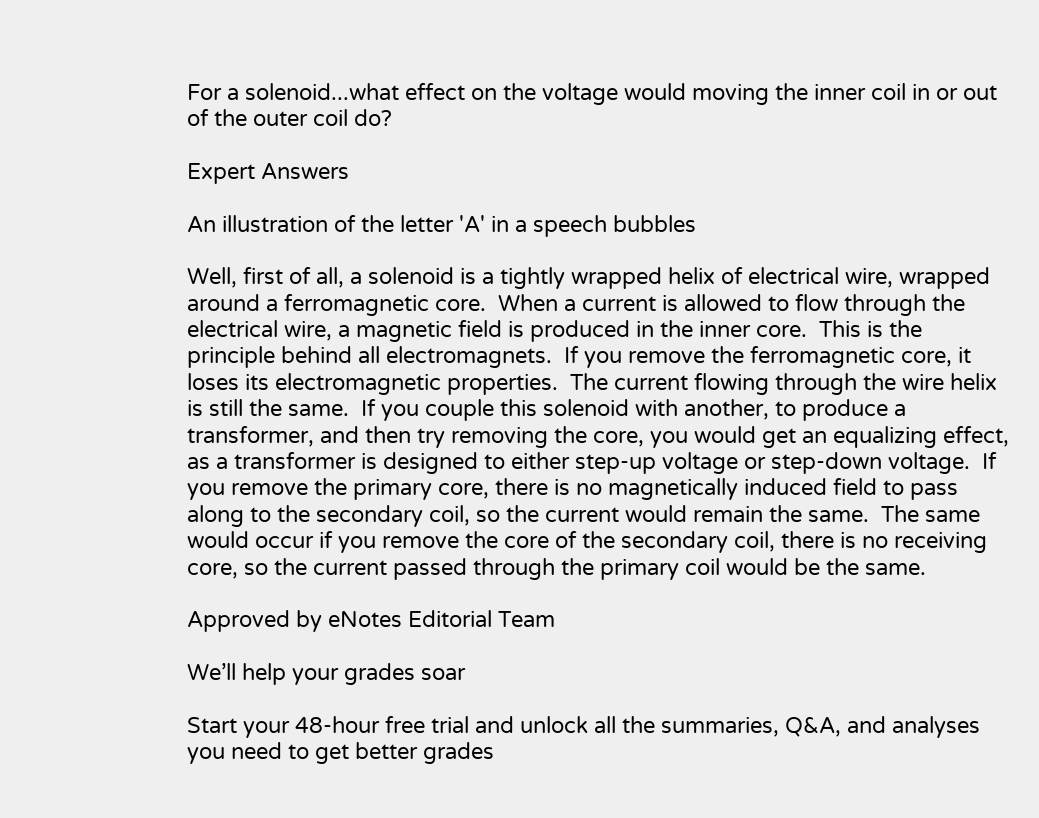For a solenoid...what effect on the voltage would moving the inner coil in or out of the outer coil do?

Expert Answers

An illustration of the letter 'A' in a speech bubbles

Well, first of all, a solenoid is a tightly wrapped helix of electrical wire, wrapped around a ferromagnetic core.  When a current is allowed to flow through the electrical wire, a magnetic field is produced in the inner core.  This is the principle behind all electromagnets.  If you remove the ferromagnetic core, it loses its electromagnetic properties.  The current flowing through the wire helix is still the same.  If you couple this solenoid with another, to produce a transformer, and then try removing the core, you would get an equalizing effect, as a transformer is designed to either step-up voltage or step-down voltage.  If you remove the primary core, there is no magnetically induced field to pass along to the secondary coil, so the current would remain the same.  The same would occur if you remove the core of the secondary coil, there is no receiving core, so the current passed through the primary coil would be the same.

Approved by eNotes Editorial Team

We’ll help your grades soar

Start your 48-hour free trial and unlock all the summaries, Q&A, and analyses you need to get better grades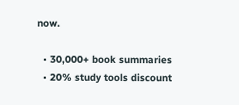now.

  • 30,000+ book summaries
  • 20% study tools discount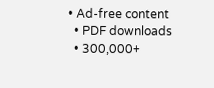• Ad-free content
  • PDF downloads
  • 300,000+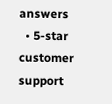answers
  • 5-star customer support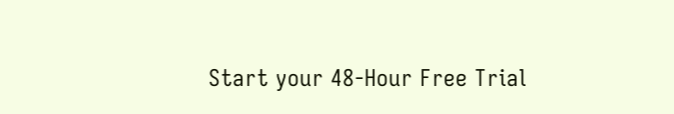Start your 48-Hour Free Trial